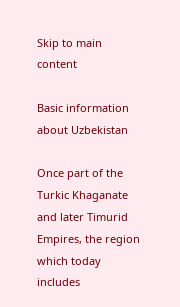Skip to main content

Basic information about Uzbekistan

Once part of the Turkic Khaganate and later Timurid Empires, the region which today includes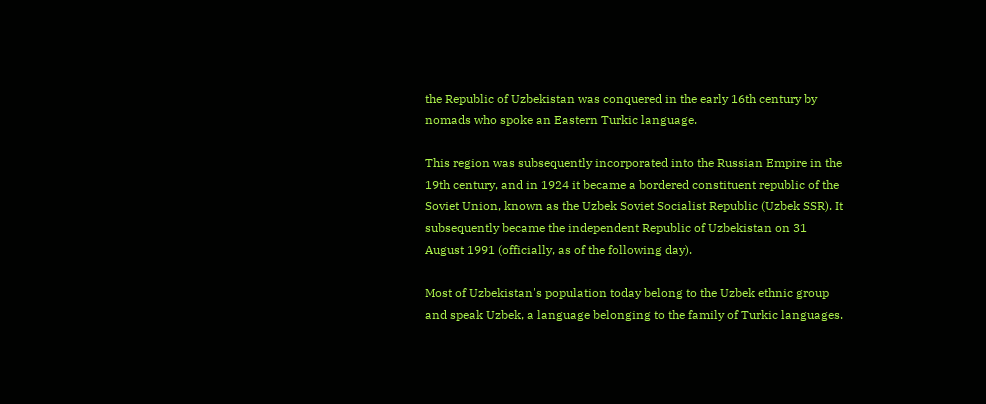the Republic of Uzbekistan was conquered in the early 16th century by nomads who spoke an Eastern Turkic language.

This region was subsequently incorporated into the Russian Empire in the 19th century, and in 1924 it became a bordered constituent republic of the Soviet Union, known as the Uzbek Soviet Socialist Republic (Uzbek SSR). It subsequently became the independent Republic of Uzbekistan on 31 August 1991 (officially, as of the following day).

Most of Uzbekistan's population today belong to the Uzbek ethnic group and speak Uzbek, a language belonging to the family of Turkic languages.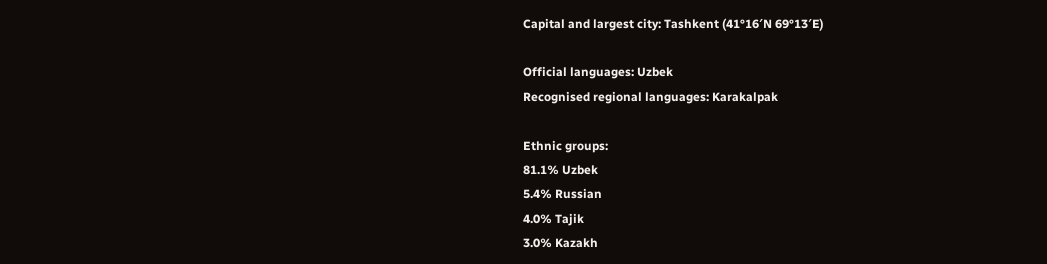Capital and largest city: Tashkent (41°16′N 69°13′E)

Official languages: Uzbek
Recognised regional languages: Karakalpak

Ethnic groups:
81.1% Uzbek
5.4% Russian
4.0% Tajik
3.0% Kazakh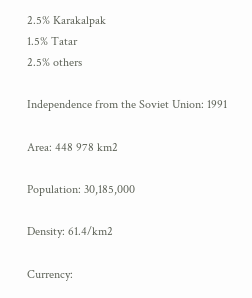2.5% Karakalpak
1.5% Tatar
2.5% others

Independence from the Soviet Union: 1991

Area: 448 978 km2

Population: 30,185,000

Density: 61.4/km2

Currency: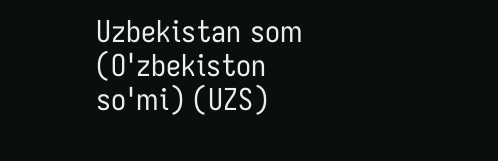Uzbekistan som (O'zbekiston so'mi) (UZS)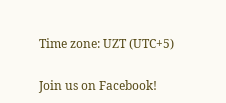Time zone: UZT (UTC+5)

Join us on Facebook!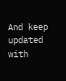And keep updated with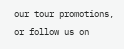our tour promotions, or follow us on